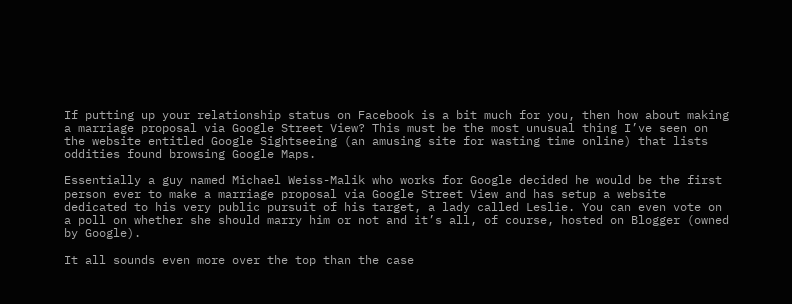If putting up your relationship status on Facebook is a bit much for you, then how about making a marriage proposal via Google Street View? This must be the most unusual thing I’ve seen on the website entitled Google Sightseeing (an amusing site for wasting time online) that lists oddities found browsing Google Maps.

Essentially a guy named Michael Weiss-Malik who works for Google decided he would be the first person ever to make a marriage proposal via Google Street View and has setup a website dedicated to his very public pursuit of his target, a lady called Leslie. You can even vote on a poll on whether she should marry him or not and it’s all, of course, hosted on Blogger (owned by Google).

It all sounds even more over the top than the case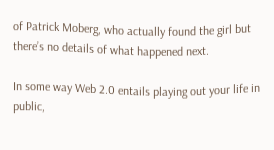of Patrick Moberg, who actually found the girl but there’s no details of what happened next.

In some way Web 2.0 entails playing out your life in public,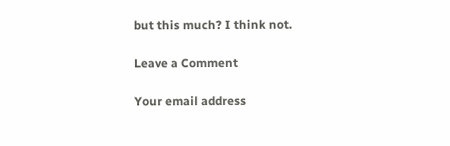but this much? I think not.

Leave a Comment

Your email address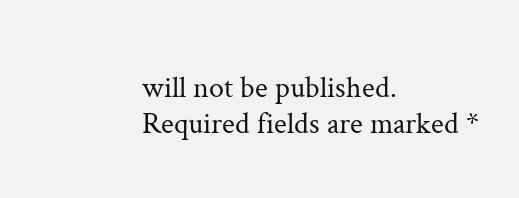will not be published. Required fields are marked *